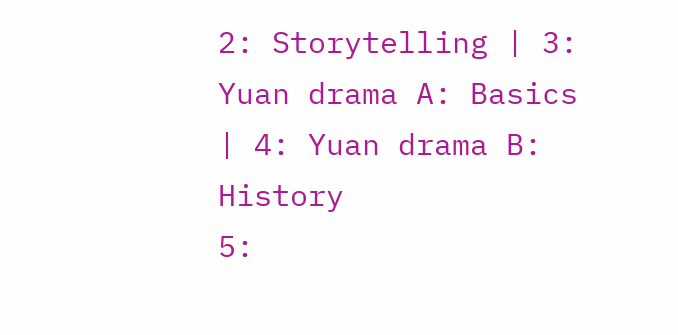2: Storytelling | 3: Yuan drama A: Basics | 4: Yuan drama B: History
5: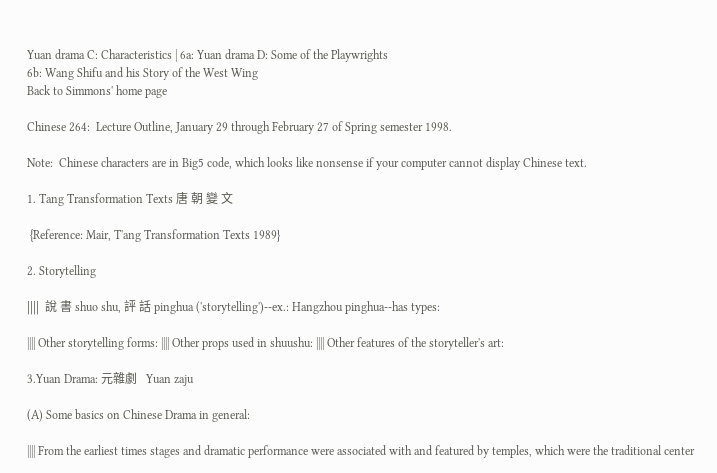Yuan drama C: Characteristics | 6a: Yuan drama D: Some of the Playwrights
6b: Wang Shifu and his Story of the West Wing
Back to Simmons' home page

Chinese 264:  Lecture Outline, January 29 through February 27 of Spring semester 1998.

Note:  Chinese characters are in Big5 code, which looks like nonsense if your computer cannot display Chinese text.

1. Tang Transformation Texts 唐 朝 變 文

 {Reference: Mair, T'ang Transformation Texts 1989}

2. Storytelling

||||  說 書 shuo shu, 評 話 pinghua ('storytelling')--ex.: Hangzhou pinghua--has types:

|||| Other storytelling forms: |||| Other props used in shuushu: |||| Other features of the storyteller's art:

3.Yuan Drama: 元雜劇   Yuan zaju

(A) Some basics on Chinese Drama in general:

|||| From the earliest times stages and dramatic performance were associated with and featured by temples, which were the traditional center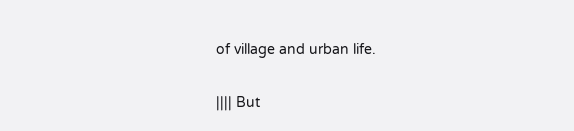of village and urban life.

|||| But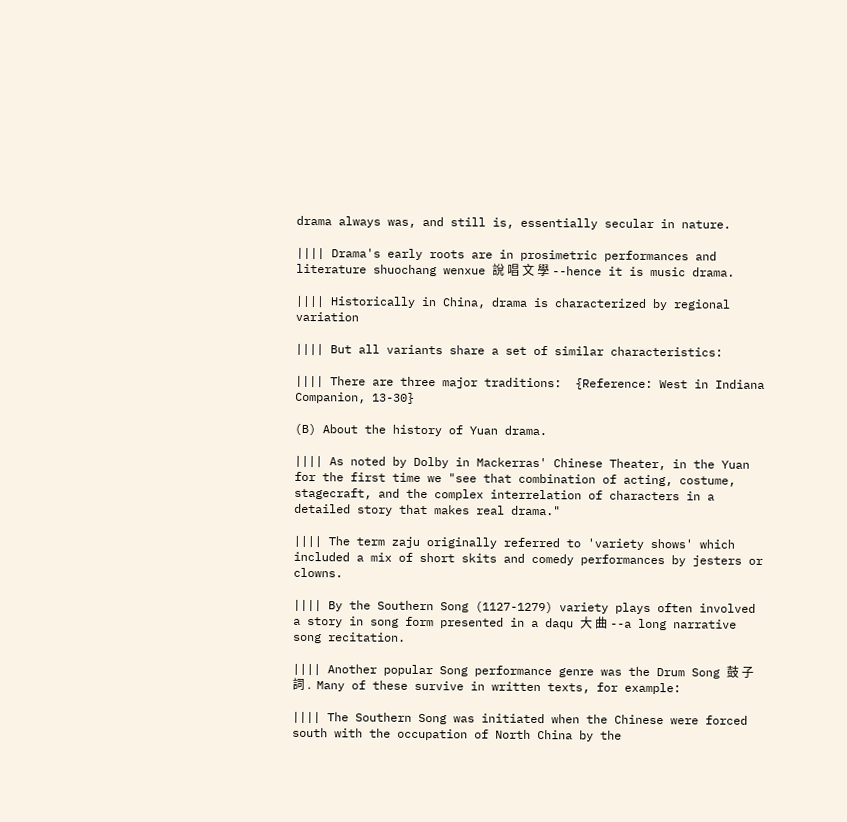drama always was, and still is, essentially secular in nature.

|||| Drama's early roots are in prosimetric performances and literature shuochang wenxue 說 唱 文 學 --hence it is music drama.

|||| Historically in China, drama is characterized by regional variation

|||| But all variants share a set of similar characteristics:

|||| There are three major traditions:  {Reference: West in Indiana Companion, 13-30}

(B) About the history of Yuan drama.

|||| As noted by Dolby in Mackerras' Chinese Theater, in the Yuan for the first time we "see that combination of acting, costume, stagecraft, and the complex interrelation of characters in a detailed story that makes real drama."

|||| The term zaju originally referred to 'variety shows' which included a mix of short skits and comedy performances by jesters or clowns.

|||| By the Southern Song (1127-1279) variety plays often involved a story in song form presented in a daqu 大 曲 --a long narrative song recitation.

|||| Another popular Song performance genre was the Drum Song 鼓 子 詞 .  Many of these survive in written texts, for example:

|||| The Southern Song was initiated when the Chinese were forced south with the occupation of North China by the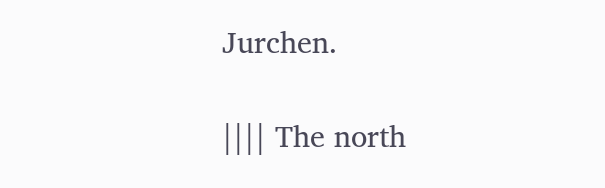Jurchen.

|||| The north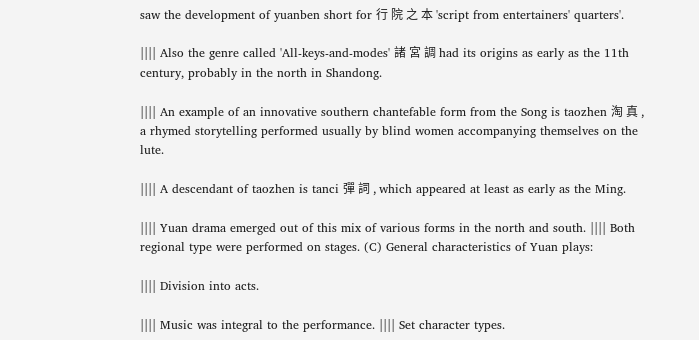saw the development of yuanben short for 行 院 之 本 'script from entertainers' quarters'.

|||| Also the genre called 'All-keys-and-modes' 諸 宮 調 had its origins as early as the 11th century, probably in the north in Shandong.

|||| An example of an innovative southern chantefable form from the Song is taozhen 淘 真 , a rhymed storytelling performed usually by blind women accompanying themselves on the lute.

|||| A descendant of taozhen is tanci 彈 詞 , which appeared at least as early as the Ming.

|||| Yuan drama emerged out of this mix of various forms in the north and south. |||| Both regional type were performed on stages. (C) General characteristics of Yuan plays:

|||| Division into acts.

|||| Music was integral to the performance. |||| Set character types.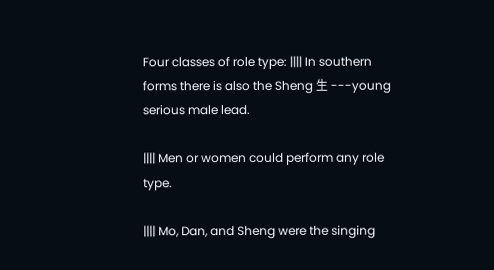Four classes of role type: |||| In southern forms there is also the Sheng 生 ---young serious male lead.

|||| Men or women could perform any role type.

|||| Mo, Dan, and Sheng were the singing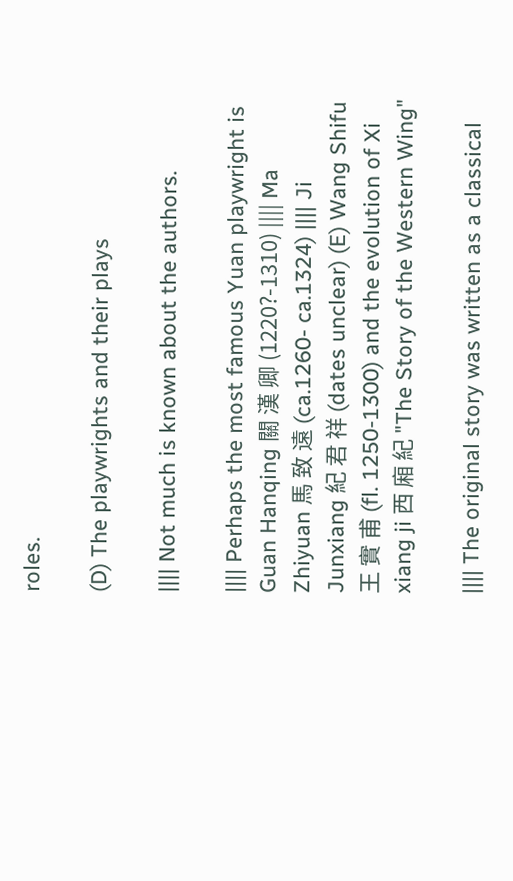roles.

(D) The playwrights and their plays

|||| Not much is known about the authors.

|||| Perhaps the most famous Yuan playwright is Guan Hanqing 關 漢 卿 (1220?-1310) |||| Ma Zhiyuan 馬 致 遠 (ca.1260- ca.1324) |||| Ji Junxiang 紀 君 祥 (dates unclear) (E) Wang Shifu 王 實 甫 (fl. 1250-1300) and the evolution of Xi xiang ji 西 廂 紀 "The Story of the Western Wing"

|||| The original story was written as a classical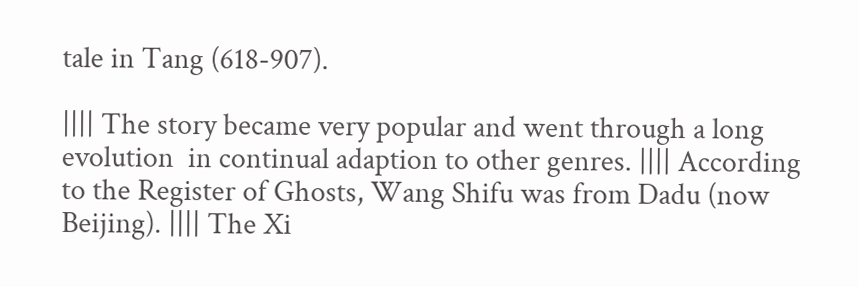tale in Tang (618-907).

|||| The story became very popular and went through a long evolution  in continual adaption to other genres. |||| According to the Register of Ghosts, Wang Shifu was from Dadu (now Beijing). |||| The Xi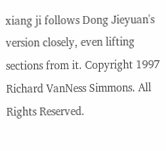xiang ji follows Dong Jieyuan's version closely, even lifting sections from it. Copyright 1997 Richard VanNess Simmons. All Rights Reserved.